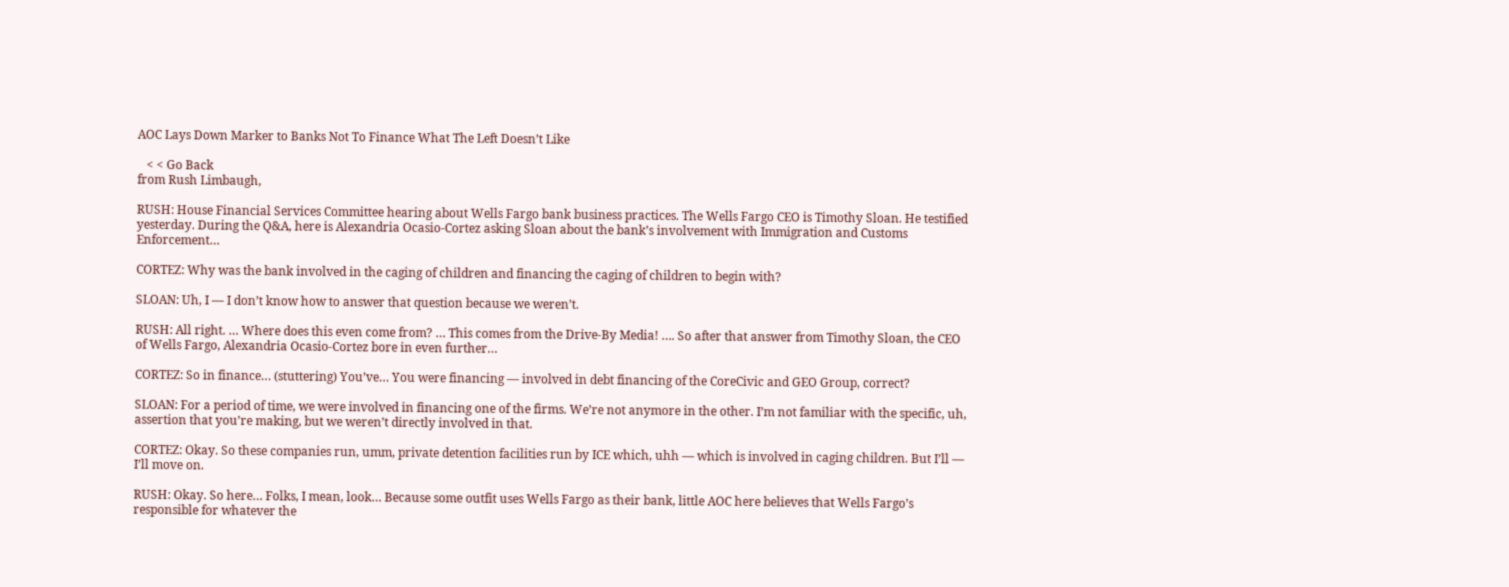AOC Lays Down Marker to Banks Not To Finance What The Left Doesn’t Like

   < < Go Back
from Rush Limbaugh,

RUSH: House Financial Services Committee hearing about Wells Fargo bank business practices. The Wells Fargo CEO is Timothy Sloan. He testified yesterday. During the Q&A, here is Alexandria Ocasio-Cortez asking Sloan about the bank’s involvement with Immigration and Customs Enforcement…

CORTEZ: Why was the bank involved in the caging of children and financing the caging of children to begin with?

SLOAN: Uh, I — I don’t know how to answer that question because we weren’t.

RUSH: All right. … Where does this even come from? … This comes from the Drive-By Media! …. So after that answer from Timothy Sloan, the CEO of Wells Fargo, Alexandria Ocasio-Cortez bore in even further…

CORTEZ: So in finance… (stuttering) You’ve… You were financing — involved in debt financing of the CoreCivic and GEO Group, correct?

SLOAN: For a period of time, we were involved in financing one of the firms. We’re not anymore in the other. I’m not familiar with the specific, uh, assertion that you’re making, but we weren’t directly involved in that.

CORTEZ: Okay. So these companies run, umm, private detention facilities run by ICE which, uhh — which is involved in caging children. But I’ll — I’ll move on.

RUSH: Okay. So here… Folks, I mean, look… Because some outfit uses Wells Fargo as their bank, little AOC here believes that Wells Fargo’s responsible for whatever the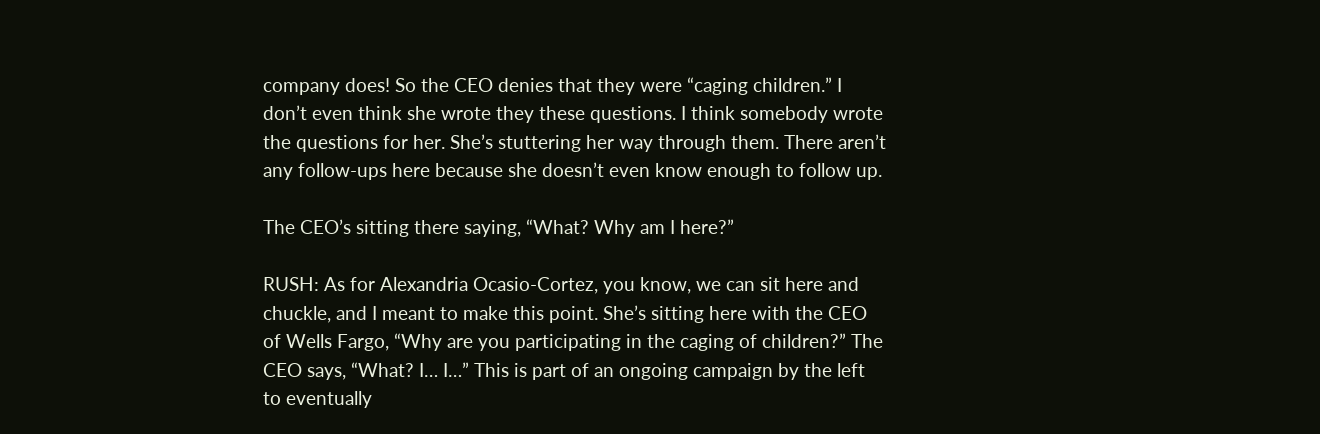company does! So the CEO denies that they were “caging children.” I don’t even think she wrote they these questions. I think somebody wrote the questions for her. She’s stuttering her way through them. There aren’t any follow-ups here because she doesn’t even know enough to follow up.

The CEO’s sitting there saying, “What? Why am I here?”

RUSH: As for Alexandria Ocasio-Cortez, you know, we can sit here and chuckle, and I meant to make this point. She’s sitting here with the CEO of Wells Fargo, “Why are you participating in the caging of children?” The CEO says, “What? I… I…” This is part of an ongoing campaign by the left to eventually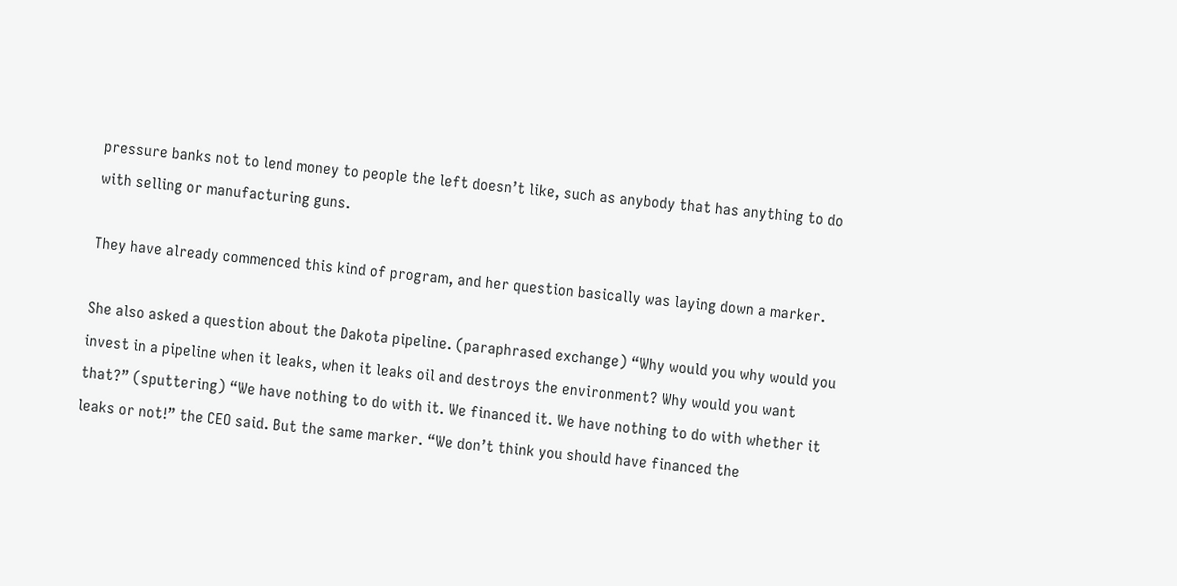pressure banks not to lend money to people the left doesn’t like, such as anybody that has anything to do with selling or manufacturing guns.

They have already commenced this kind of program, and her question basically was laying down a marker.

She also asked a question about the Dakota pipeline. (paraphrased exchange) “Why would you why would you invest in a pipeline when it leaks, when it leaks oil and destroys the environment? Why would you want that?” (sputtering) “We have nothing to do with it. We financed it. We have nothing to do with whether it leaks or not!” the CEO said. But the same marker. “We don’t think you should have financed the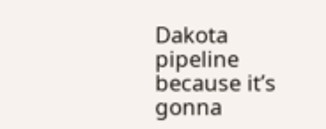Dakota pipeline because it’s gonna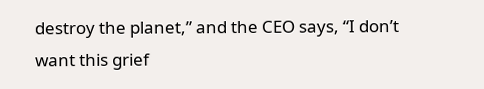destroy the planet,” and the CEO says, “I don’t want this grief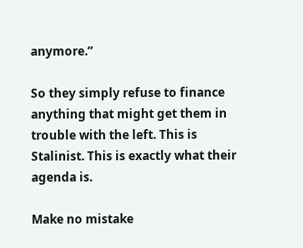anymore.”

So they simply refuse to finance anything that might get them in trouble with the left. This is Stalinist. This is exactly what their agenda is.

Make no mistake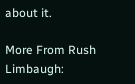about it.

More From Rush Limbaugh: